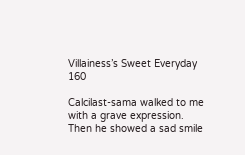Villainess’s Sweet Everyday 160

Calcilast-sama walked to me with a grave expression. Then he showed a sad smile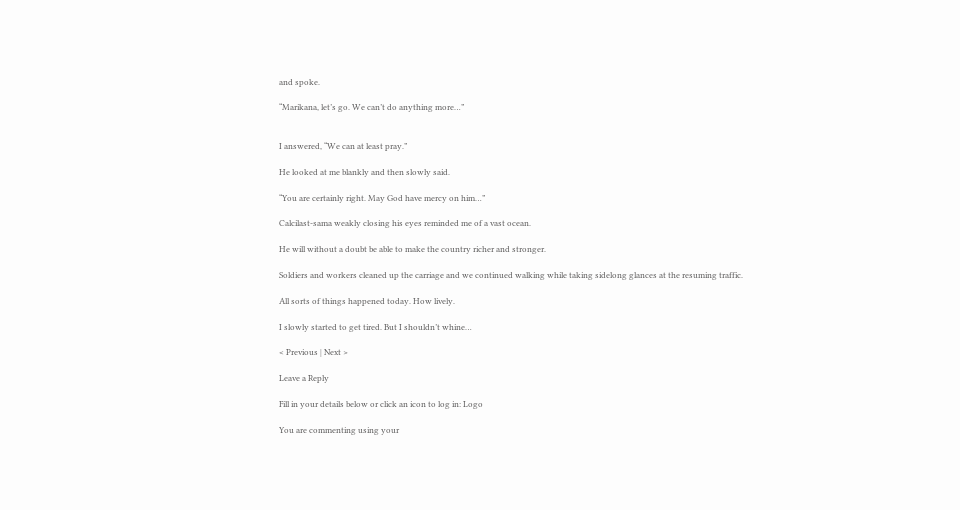and spoke.

“Marikana, let’s go. We can’t do anything more…”


I answered, “We can at least pray.”

He looked at me blankly and then slowly said.

“You are certainly right. May God have mercy on him…”

Calcilast-sama weakly closing his eyes reminded me of a vast ocean.

He will without a doubt be able to make the country richer and stronger.

Soldiers and workers cleaned up the carriage and we continued walking while taking sidelong glances at the resuming traffic.

All sorts of things happened today. How lively.

I slowly started to get tired. But I shouldn’t whine…

< Previous | Next >

Leave a Reply

Fill in your details below or click an icon to log in: Logo

You are commenting using your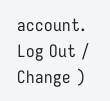account. Log Out /  Change )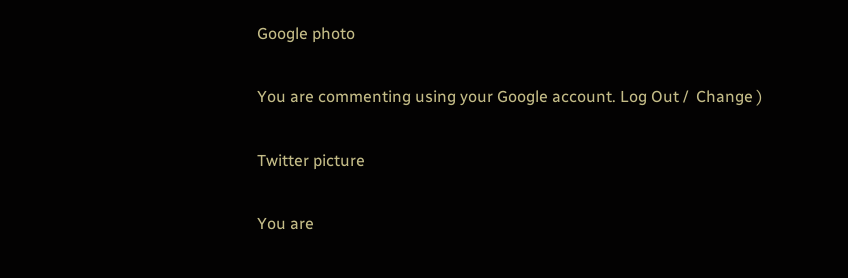Google photo

You are commenting using your Google account. Log Out /  Change )

Twitter picture

You are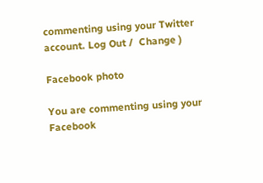commenting using your Twitter account. Log Out /  Change )

Facebook photo

You are commenting using your Facebook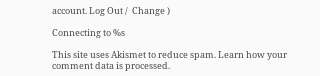account. Log Out /  Change )

Connecting to %s

This site uses Akismet to reduce spam. Learn how your comment data is processed.